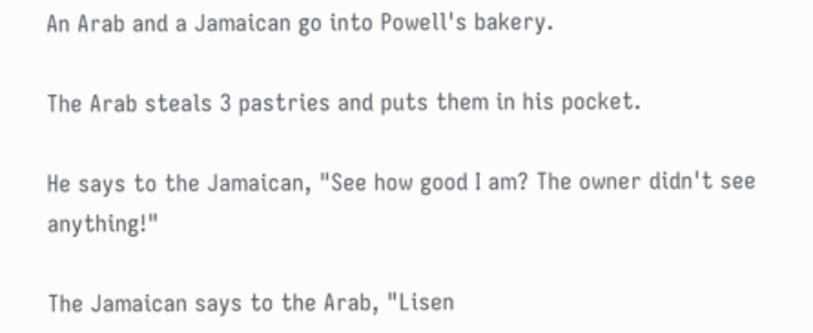An Arab and a Jamaican go into Powell's bakery.

The Arab steals 3 pastries and puts them in his pocket.

He says to the Jamaican, "See how good I am? The owner didn't see anything!"

The Jamaican says to the Arab, "Lisen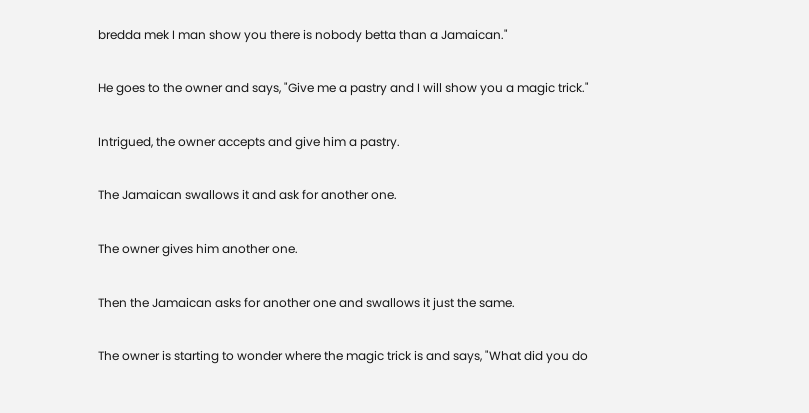bredda mek I man show you there is nobody betta than a Jamaican."

He goes to the owner and says, "Give me a pastry and I will show you a magic trick."

Intrigued, the owner accepts and give him a pastry.

The Jamaican swallows it and ask for another one.

The owner gives him another one.

Then the Jamaican asks for another one and swallows it just the same.

The owner is starting to wonder where the magic trick is and says, "What did you do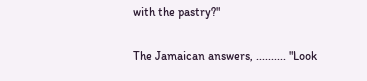with the pastry?"

The Jamaican answers, .......... "Look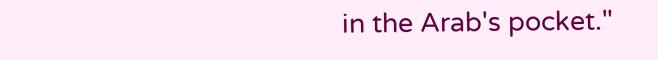in the Arab's pocket."